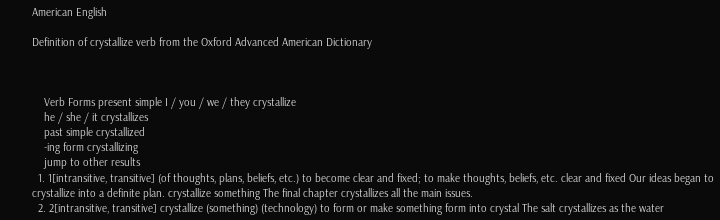American English

Definition of crystallize verb from the Oxford Advanced American Dictionary



    Verb Forms present simple I / you / we / they crystallize
    he / she / it crystallizes
    past simple crystallized
    -ing form crystallizing
    jump to other results
  1. 1[intransitive, transitive] (of thoughts, plans, beliefs, etc.) to become clear and fixed; to make thoughts, beliefs, etc. clear and fixed Our ideas began to crystallize into a definite plan. crystallize something The final chapter crystallizes all the main issues.
  2. 2[intransitive, transitive] crystallize (something) (technology) to form or make something form into crystal The salt crystallizes as the water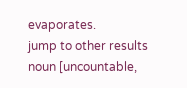evaporates.
jump to other results
noun [uncountable,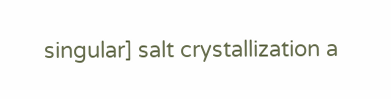singular] salt crystallization a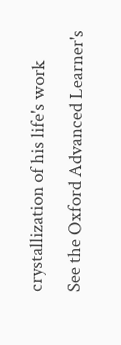crystallization of his life's work
See the Oxford Advanced Learner's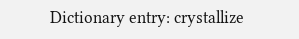Dictionary entry: crystallize